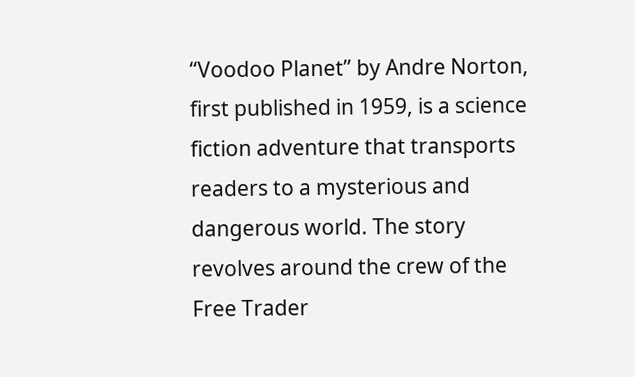“Voodoo Planet” by Andre Norton, first published in 1959, is a science fiction adventure that transports readers to a mysterious and dangerous world. The story revolves around the crew of the Free Trader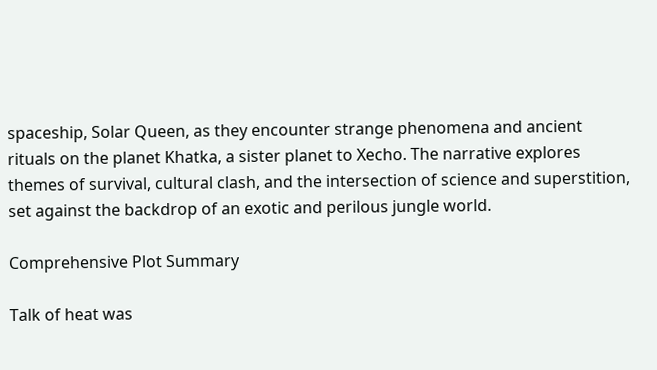spaceship, Solar Queen, as they encounter strange phenomena and ancient rituals on the planet Khatka, a sister planet to Xecho. The narrative explores themes of survival, cultural clash, and the intersection of science and superstition, set against the backdrop of an exotic and perilous jungle world.

Comprehensive Plot Summary

Talk of heat was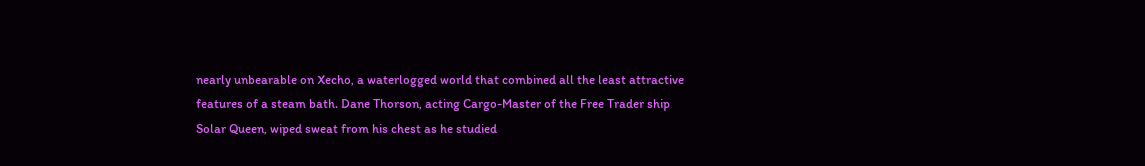nearly unbearable on Xecho, a waterlogged world that combined all the least attractive features of a steam bath. Dane Thorson, acting Cargo-Master of the Free Trader ship Solar Queen, wiped sweat from his chest as he studied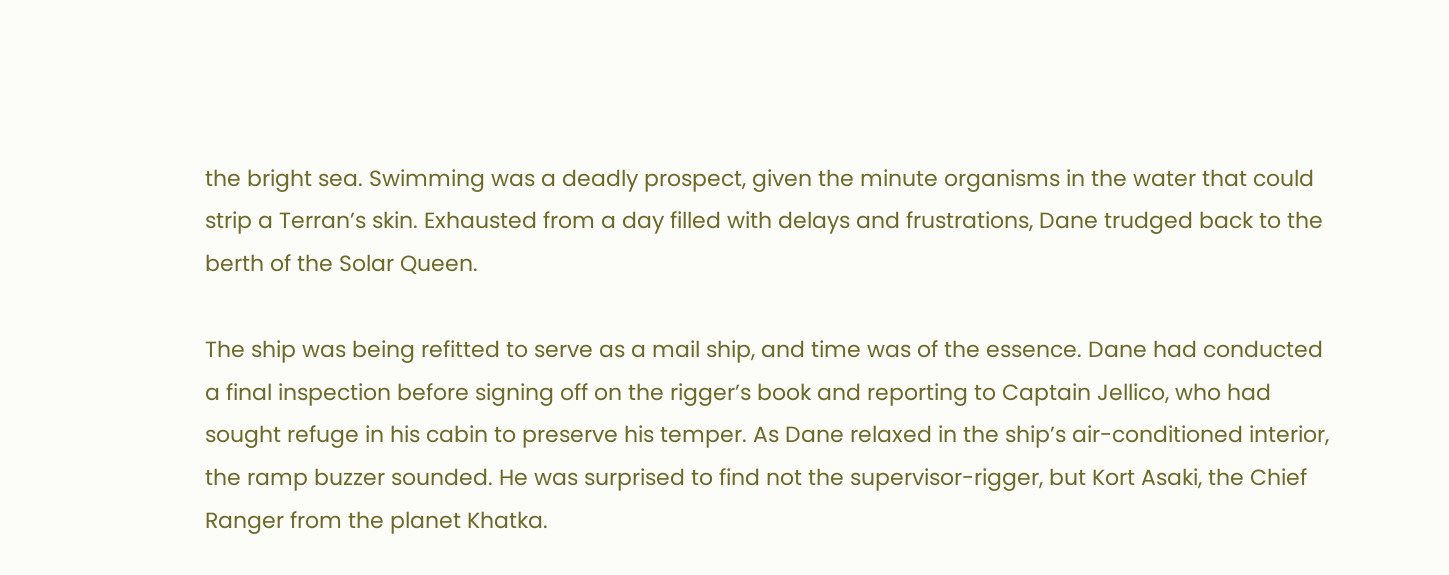the bright sea. Swimming was a deadly prospect, given the minute organisms in the water that could strip a Terran’s skin. Exhausted from a day filled with delays and frustrations, Dane trudged back to the berth of the Solar Queen.

The ship was being refitted to serve as a mail ship, and time was of the essence. Dane had conducted a final inspection before signing off on the rigger’s book and reporting to Captain Jellico, who had sought refuge in his cabin to preserve his temper. As Dane relaxed in the ship’s air-conditioned interior, the ramp buzzer sounded. He was surprised to find not the supervisor-rigger, but Kort Asaki, the Chief Ranger from the planet Khatka.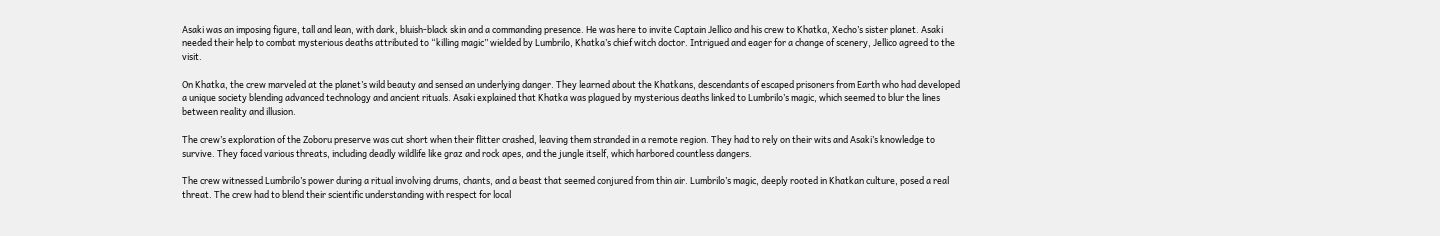Asaki was an imposing figure, tall and lean, with dark, bluish-black skin and a commanding presence. He was here to invite Captain Jellico and his crew to Khatka, Xecho’s sister planet. Asaki needed their help to combat mysterious deaths attributed to “killing magic” wielded by Lumbrilo, Khatka’s chief witch doctor. Intrigued and eager for a change of scenery, Jellico agreed to the visit.

On Khatka, the crew marveled at the planet’s wild beauty and sensed an underlying danger. They learned about the Khatkans, descendants of escaped prisoners from Earth who had developed a unique society blending advanced technology and ancient rituals. Asaki explained that Khatka was plagued by mysterious deaths linked to Lumbrilo’s magic, which seemed to blur the lines between reality and illusion.

The crew’s exploration of the Zoboru preserve was cut short when their flitter crashed, leaving them stranded in a remote region. They had to rely on their wits and Asaki’s knowledge to survive. They faced various threats, including deadly wildlife like graz and rock apes, and the jungle itself, which harbored countless dangers.

The crew witnessed Lumbrilo’s power during a ritual involving drums, chants, and a beast that seemed conjured from thin air. Lumbrilo’s magic, deeply rooted in Khatkan culture, posed a real threat. The crew had to blend their scientific understanding with respect for local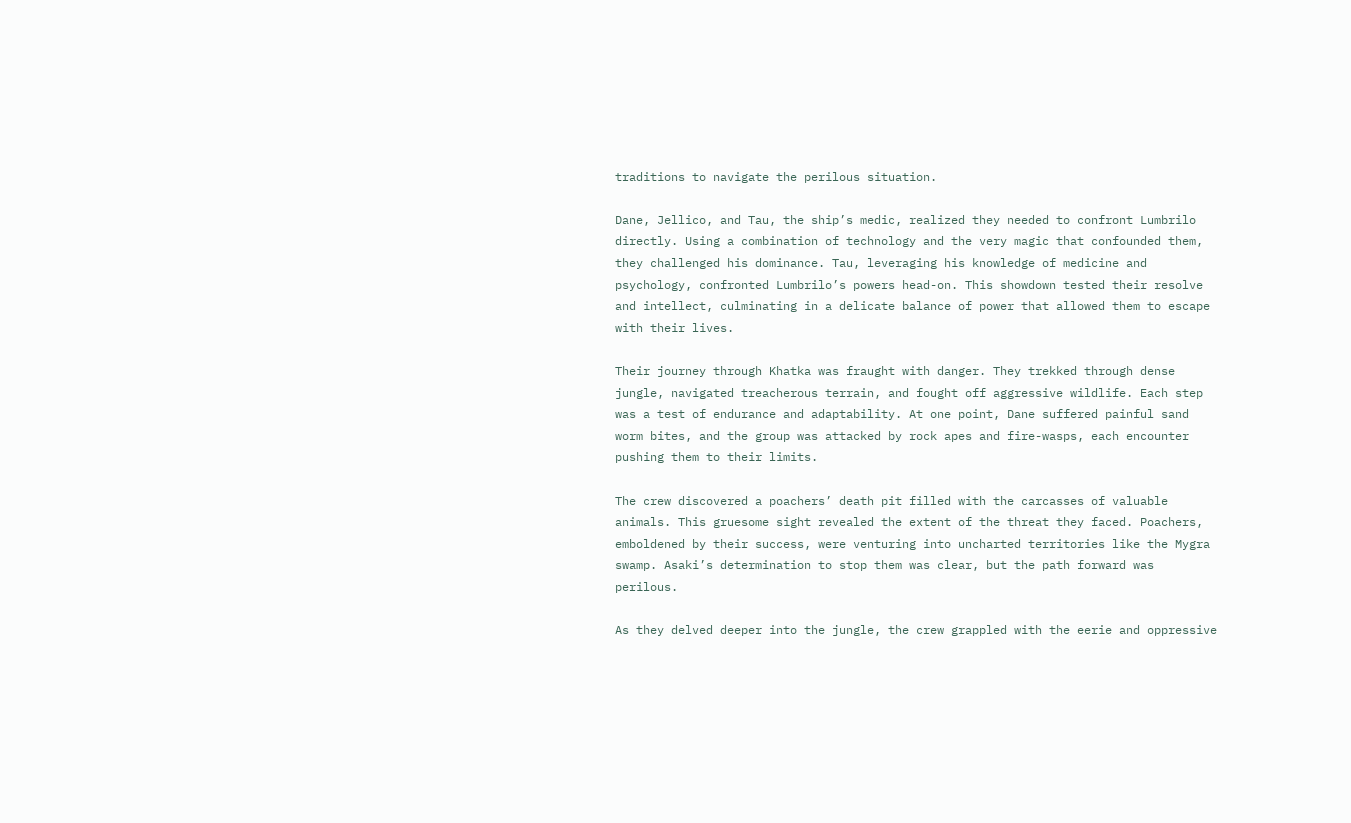traditions to navigate the perilous situation.

Dane, Jellico, and Tau, the ship’s medic, realized they needed to confront Lumbrilo directly. Using a combination of technology and the very magic that confounded them, they challenged his dominance. Tau, leveraging his knowledge of medicine and psychology, confronted Lumbrilo’s powers head-on. This showdown tested their resolve and intellect, culminating in a delicate balance of power that allowed them to escape with their lives.

Their journey through Khatka was fraught with danger. They trekked through dense jungle, navigated treacherous terrain, and fought off aggressive wildlife. Each step was a test of endurance and adaptability. At one point, Dane suffered painful sand worm bites, and the group was attacked by rock apes and fire-wasps, each encounter pushing them to their limits.

The crew discovered a poachers’ death pit filled with the carcasses of valuable animals. This gruesome sight revealed the extent of the threat they faced. Poachers, emboldened by their success, were venturing into uncharted territories like the Mygra swamp. Asaki’s determination to stop them was clear, but the path forward was perilous.

As they delved deeper into the jungle, the crew grappled with the eerie and oppressive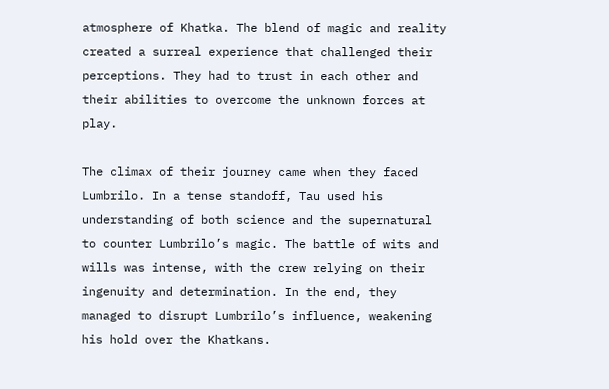atmosphere of Khatka. The blend of magic and reality created a surreal experience that challenged their perceptions. They had to trust in each other and their abilities to overcome the unknown forces at play.

The climax of their journey came when they faced Lumbrilo. In a tense standoff, Tau used his understanding of both science and the supernatural to counter Lumbrilo’s magic. The battle of wits and wills was intense, with the crew relying on their ingenuity and determination. In the end, they managed to disrupt Lumbrilo’s influence, weakening his hold over the Khatkans.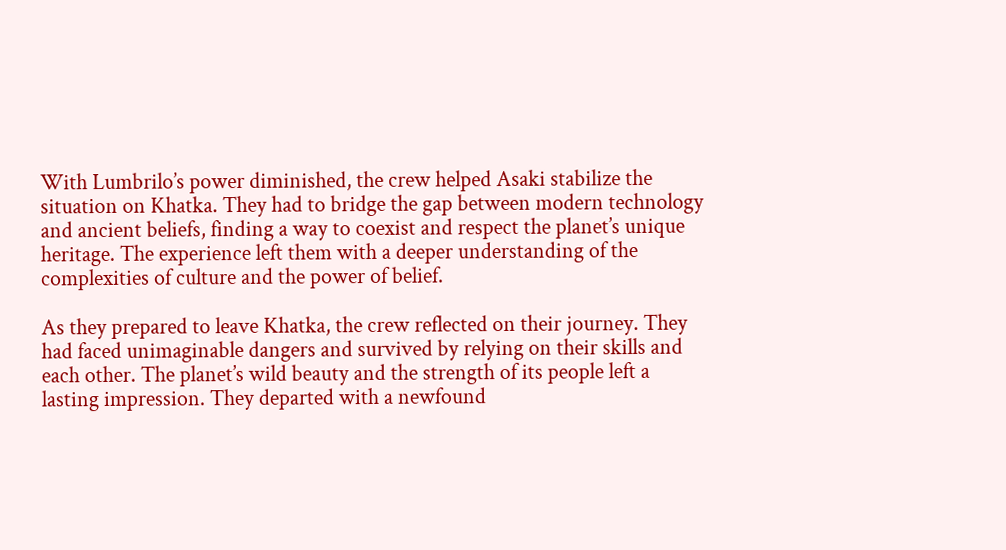With Lumbrilo’s power diminished, the crew helped Asaki stabilize the situation on Khatka. They had to bridge the gap between modern technology and ancient beliefs, finding a way to coexist and respect the planet’s unique heritage. The experience left them with a deeper understanding of the complexities of culture and the power of belief.

As they prepared to leave Khatka, the crew reflected on their journey. They had faced unimaginable dangers and survived by relying on their skills and each other. The planet’s wild beauty and the strength of its people left a lasting impression. They departed with a newfound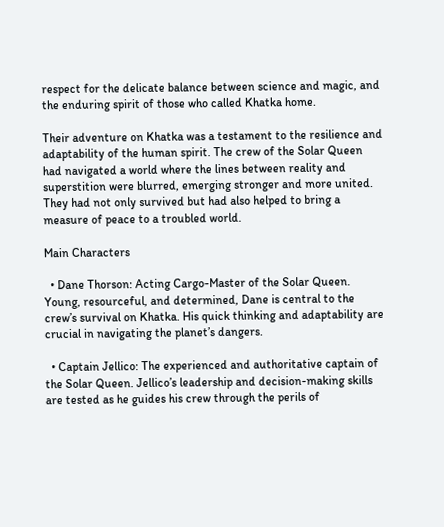respect for the delicate balance between science and magic, and the enduring spirit of those who called Khatka home.

Their adventure on Khatka was a testament to the resilience and adaptability of the human spirit. The crew of the Solar Queen had navigated a world where the lines between reality and superstition were blurred, emerging stronger and more united. They had not only survived but had also helped to bring a measure of peace to a troubled world.

Main Characters

  • Dane Thorson: Acting Cargo-Master of the Solar Queen. Young, resourceful, and determined, Dane is central to the crew’s survival on Khatka. His quick thinking and adaptability are crucial in navigating the planet’s dangers.

  • Captain Jellico: The experienced and authoritative captain of the Solar Queen. Jellico’s leadership and decision-making skills are tested as he guides his crew through the perils of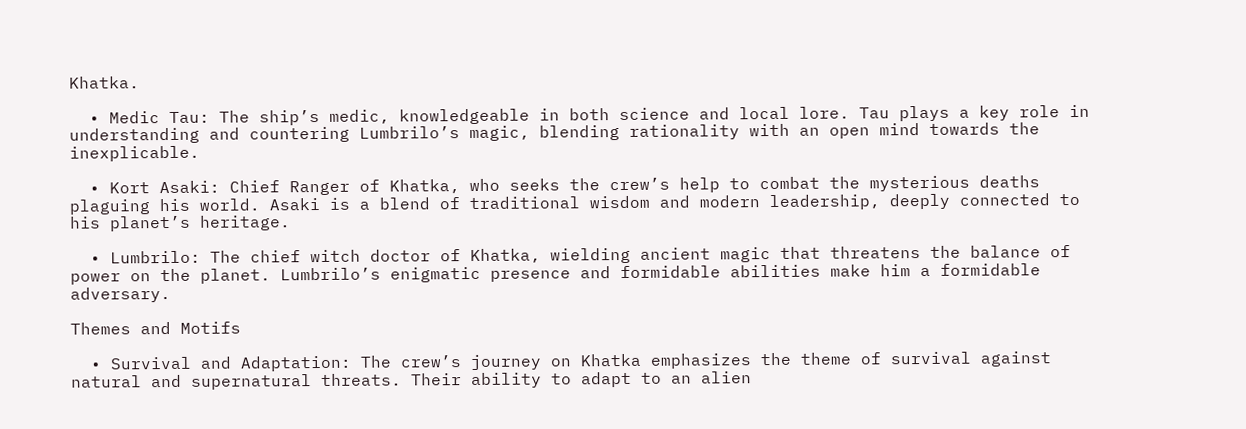Khatka.

  • Medic Tau: The ship’s medic, knowledgeable in both science and local lore. Tau plays a key role in understanding and countering Lumbrilo’s magic, blending rationality with an open mind towards the inexplicable.

  • Kort Asaki: Chief Ranger of Khatka, who seeks the crew’s help to combat the mysterious deaths plaguing his world. Asaki is a blend of traditional wisdom and modern leadership, deeply connected to his planet’s heritage.

  • Lumbrilo: The chief witch doctor of Khatka, wielding ancient magic that threatens the balance of power on the planet. Lumbrilo’s enigmatic presence and formidable abilities make him a formidable adversary.

Themes and Motifs

  • Survival and Adaptation: The crew’s journey on Khatka emphasizes the theme of survival against natural and supernatural threats. Their ability to adapt to an alien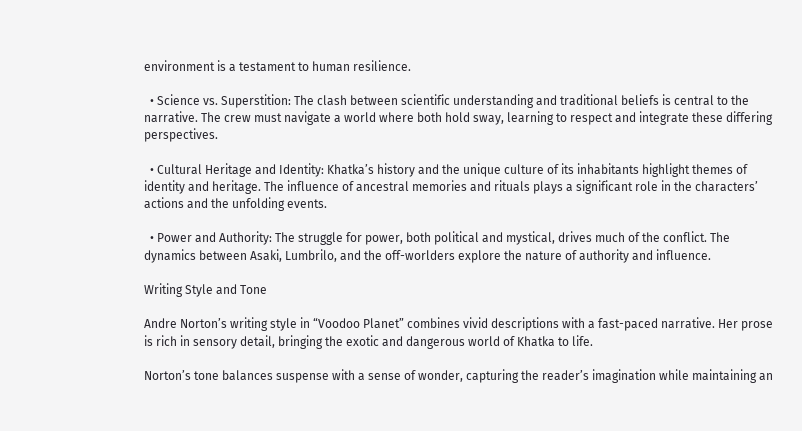environment is a testament to human resilience.

  • Science vs. Superstition: The clash between scientific understanding and traditional beliefs is central to the narrative. The crew must navigate a world where both hold sway, learning to respect and integrate these differing perspectives.

  • Cultural Heritage and Identity: Khatka’s history and the unique culture of its inhabitants highlight themes of identity and heritage. The influence of ancestral memories and rituals plays a significant role in the characters’ actions and the unfolding events.

  • Power and Authority: The struggle for power, both political and mystical, drives much of the conflict. The dynamics between Asaki, Lumbrilo, and the off-worlders explore the nature of authority and influence.

Writing Style and Tone

Andre Norton’s writing style in “Voodoo Planet” combines vivid descriptions with a fast-paced narrative. Her prose is rich in sensory detail, bringing the exotic and dangerous world of Khatka to life.

Norton’s tone balances suspense with a sense of wonder, capturing the reader’s imagination while maintaining an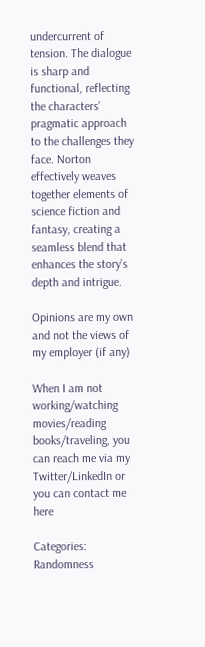undercurrent of tension. The dialogue is sharp and functional, reflecting the characters’ pragmatic approach to the challenges they face. Norton effectively weaves together elements of science fiction and fantasy, creating a seamless blend that enhances the story’s depth and intrigue.

Opinions are my own and not the views of my employer (if any)

When I am not working/watching movies/reading books/traveling, you can reach me via my Twitter/LinkedIn or you can contact me here

Categories: Randomness